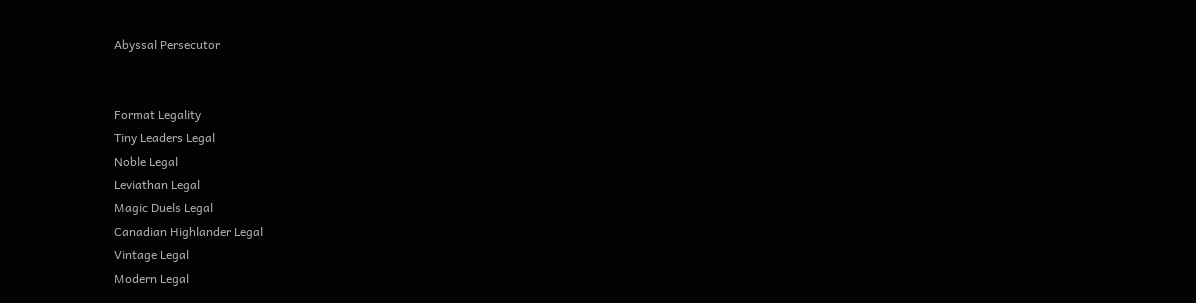Abyssal Persecutor


Format Legality
Tiny Leaders Legal
Noble Legal
Leviathan Legal
Magic Duels Legal
Canadian Highlander Legal
Vintage Legal
Modern Legal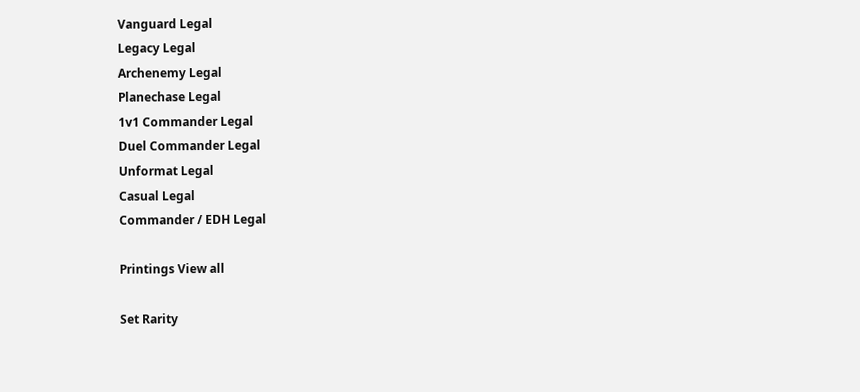Vanguard Legal
Legacy Legal
Archenemy Legal
Planechase Legal
1v1 Commander Legal
Duel Commander Legal
Unformat Legal
Casual Legal
Commander / EDH Legal

Printings View all

Set Rarity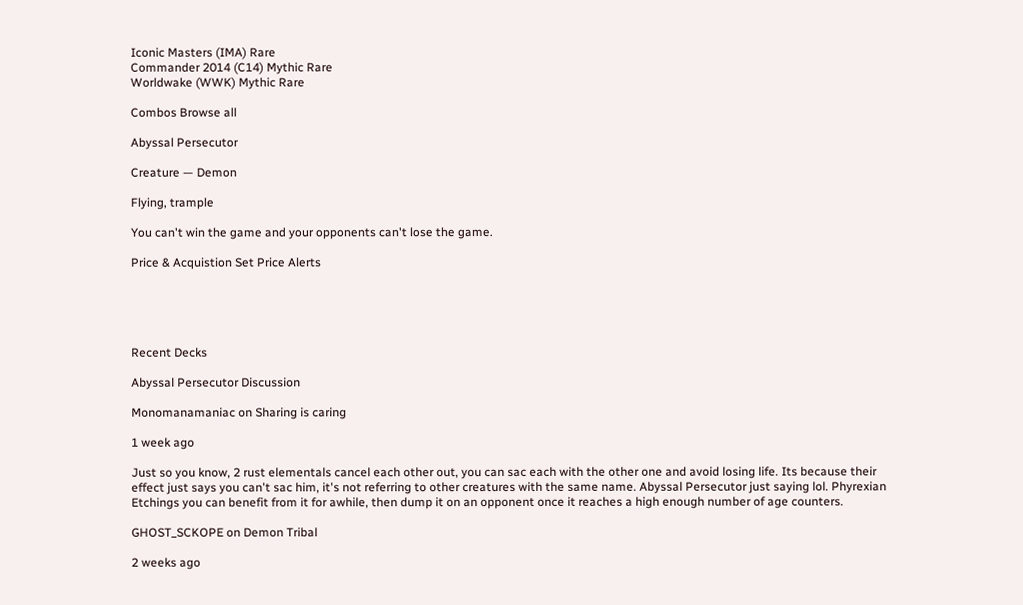Iconic Masters (IMA) Rare
Commander 2014 (C14) Mythic Rare
Worldwake (WWK) Mythic Rare

Combos Browse all

Abyssal Persecutor

Creature — Demon

Flying, trample

You can't win the game and your opponents can't lose the game.

Price & Acquistion Set Price Alerts





Recent Decks

Abyssal Persecutor Discussion

Monomanamaniac on Sharing is caring

1 week ago

Just so you know, 2 rust elementals cancel each other out, you can sac each with the other one and avoid losing life. Its because their effect just says you can't sac him, it's not referring to other creatures with the same name. Abyssal Persecutor just saying lol. Phyrexian Etchings you can benefit from it for awhile, then dump it on an opponent once it reaches a high enough number of age counters.

GHOST_SCKOPE on Demon Tribal

2 weeks ago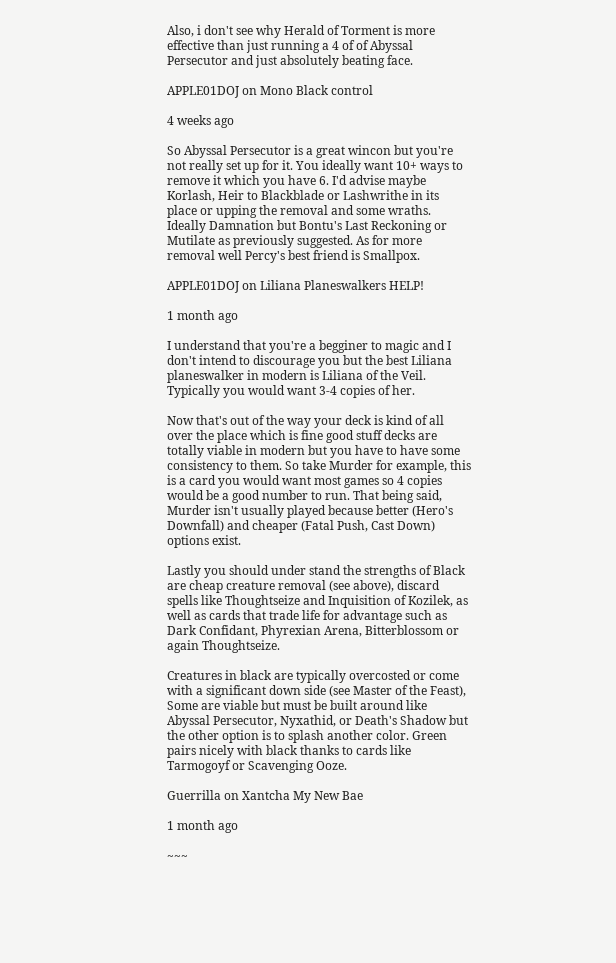Also, i don't see why Herald of Torment is more effective than just running a 4 of of Abyssal Persecutor and just absolutely beating face.

APPLE01DOJ on Mono Black control

4 weeks ago

So Abyssal Persecutor is a great wincon but you're not really set up for it. You ideally want 10+ ways to remove it which you have 6. I'd advise maybe Korlash, Heir to Blackblade or Lashwrithe in its place or upping the removal and some wraths. Ideally Damnation but Bontu's Last Reckoning or Mutilate as previously suggested. As for more removal well Percy's best friend is Smallpox.

APPLE01DOJ on Liliana Planeswalkers HELP!

1 month ago

I understand that you're a begginer to magic and I don't intend to discourage you but the best Liliana planeswalker in modern is Liliana of the Veil. Typically you would want 3-4 copies of her.

Now that's out of the way your deck is kind of all over the place which is fine good stuff decks are totally viable in modern but you have to have some consistency to them. So take Murder for example, this is a card you would want most games so 4 copies would be a good number to run. That being said, Murder isn't usually played because better (Hero's Downfall) and cheaper (Fatal Push, Cast Down) options exist.

Lastly you should under stand the strengths of Black are cheap creature removal (see above), discard spells like Thoughtseize and Inquisition of Kozilek, as well as cards that trade life for advantage such as Dark Confidant, Phyrexian Arena, Bitterblossom or again Thoughtseize.

Creatures in black are typically overcosted or come with a significant down side (see Master of the Feast), Some are viable but must be built around like Abyssal Persecutor, Nyxathid, or Death's Shadow but the other option is to splash another color. Green pairs nicely with black thanks to cards like Tarmogoyf or Scavenging Ooze.

Guerrilla on Xantcha My New Bae

1 month ago

~~~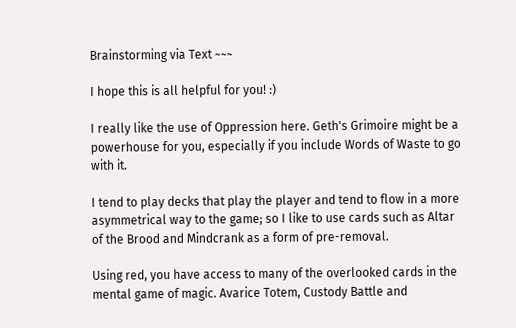Brainstorming via Text ~~~

I hope this is all helpful for you! :)

I really like the use of Oppression here. Geth's Grimoire might be a powerhouse for you, especially if you include Words of Waste to go with it.

I tend to play decks that play the player and tend to flow in a more asymmetrical way to the game; so I like to use cards such as Altar of the Brood and Mindcrank as a form of pre-removal.

Using red, you have access to many of the overlooked cards in the mental game of magic. Avarice Totem, Custody Battle and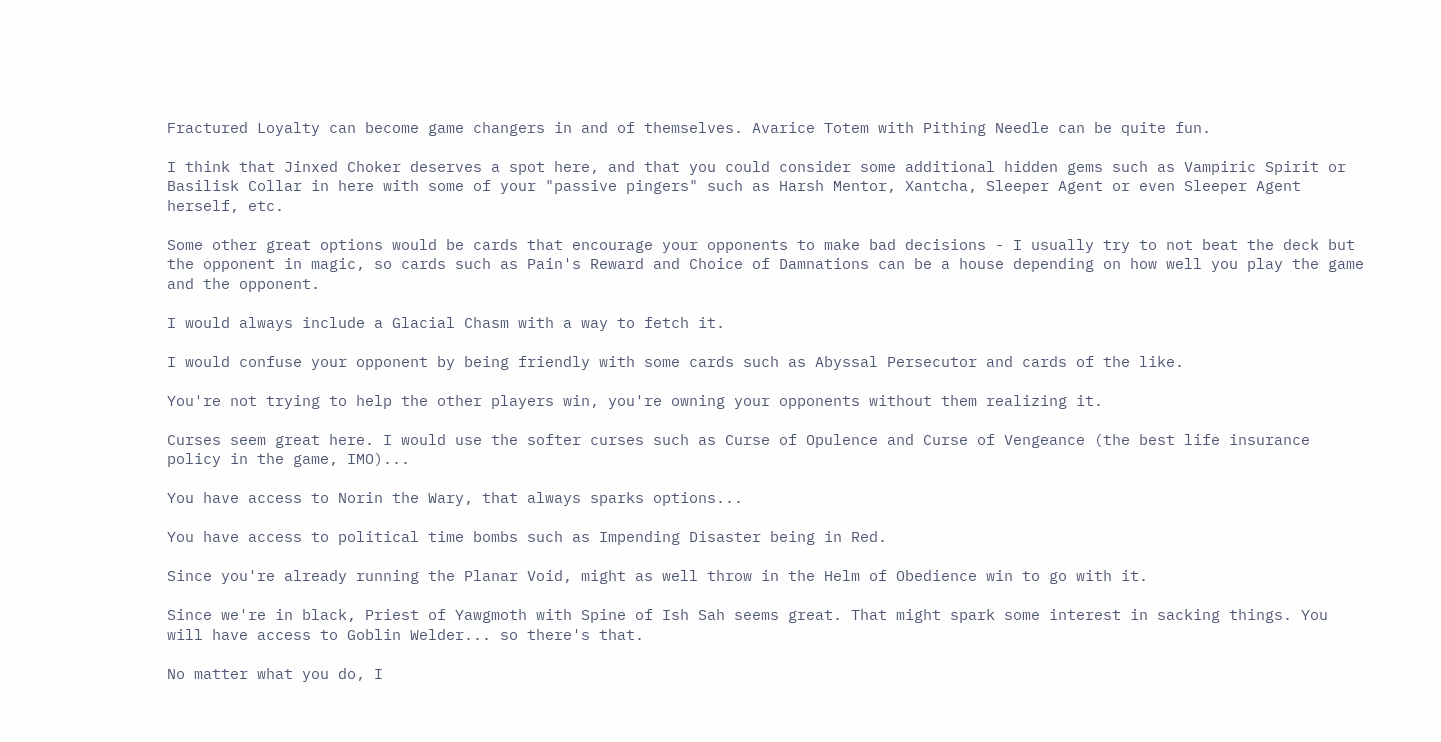Fractured Loyalty can become game changers in and of themselves. Avarice Totem with Pithing Needle can be quite fun.

I think that Jinxed Choker deserves a spot here, and that you could consider some additional hidden gems such as Vampiric Spirit or Basilisk Collar in here with some of your "passive pingers" such as Harsh Mentor, Xantcha, Sleeper Agent or even Sleeper Agent herself, etc.

Some other great options would be cards that encourage your opponents to make bad decisions - I usually try to not beat the deck but the opponent in magic, so cards such as Pain's Reward and Choice of Damnations can be a house depending on how well you play the game and the opponent.

I would always include a Glacial Chasm with a way to fetch it.

I would confuse your opponent by being friendly with some cards such as Abyssal Persecutor and cards of the like.

You're not trying to help the other players win, you're owning your opponents without them realizing it.

Curses seem great here. I would use the softer curses such as Curse of Opulence and Curse of Vengeance (the best life insurance policy in the game, IMO)...

You have access to Norin the Wary, that always sparks options...

You have access to political time bombs such as Impending Disaster being in Red.

Since you're already running the Planar Void, might as well throw in the Helm of Obedience win to go with it.

Since we're in black, Priest of Yawgmoth with Spine of Ish Sah seems great. That might spark some interest in sacking things. You will have access to Goblin Welder... so there's that.

No matter what you do, I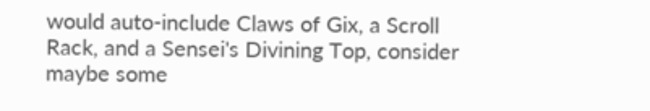would auto-include Claws of Gix, a Scroll Rack, and a Sensei's Divining Top, consider maybe some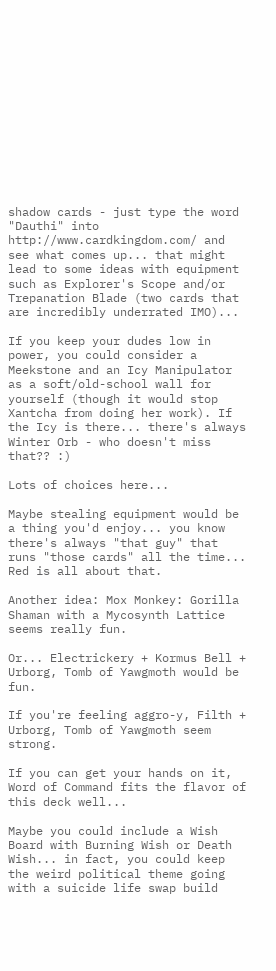shadow cards - just type the word "Dauthi" into http://www.cardkingdom.com/ and see what comes up... that might lead to some ideas with equipment such as Explorer's Scope and/or Trepanation Blade (two cards that are incredibly underrated IMO)...

If you keep your dudes low in power, you could consider a Meekstone and an Icy Manipulator as a soft/old-school wall for yourself (though it would stop Xantcha from doing her work). If the Icy is there... there's always Winter Orb - who doesn't miss that?? :)

Lots of choices here...

Maybe stealing equipment would be a thing you'd enjoy... you know there's always "that guy" that runs "those cards" all the time... Red is all about that.

Another idea: Mox Monkey: Gorilla Shaman with a Mycosynth Lattice seems really fun.

Or... Electrickery + Kormus Bell + Urborg, Tomb of Yawgmoth would be fun.

If you're feeling aggro-y, Filth + Urborg, Tomb of Yawgmoth seem strong.

If you can get your hands on it, Word of Command fits the flavor of this deck well...

Maybe you could include a Wish Board with Burning Wish or Death Wish... in fact, you could keep the weird political theme going with a suicide life swap build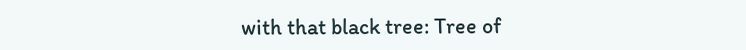with that black tree: Tree of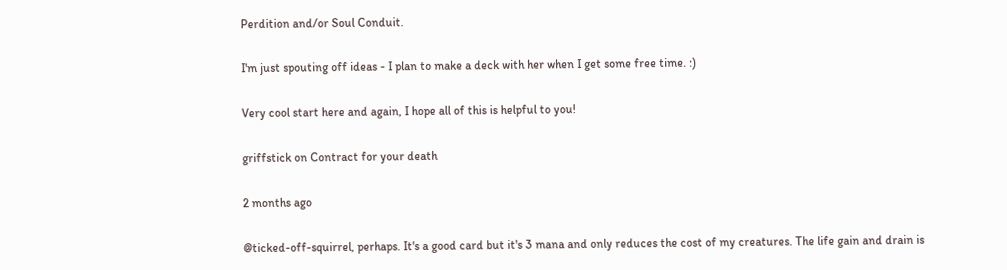Perdition and/or Soul Conduit.

I'm just spouting off ideas - I plan to make a deck with her when I get some free time. :)

Very cool start here and again, I hope all of this is helpful to you!

griffstick on Contract for your death

2 months ago

@ticked-off-squirrel, perhaps. It's a good card but it's 3 mana and only reduces the cost of my creatures. The life gain and drain is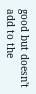good but doesn't add to the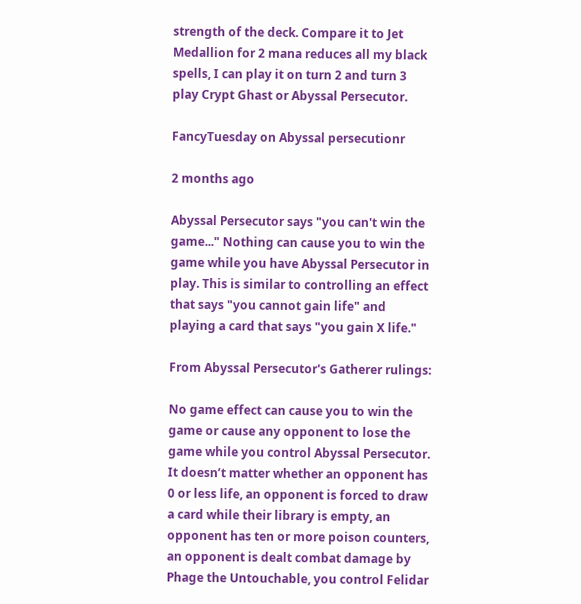strength of the deck. Compare it to Jet Medallion for 2 mana reduces all my black spells, I can play it on turn 2 and turn 3 play Crypt Ghast or Abyssal Persecutor.

FancyTuesday on Abyssal persecutionr

2 months ago

Abyssal Persecutor says "you can't win the game..." Nothing can cause you to win the game while you have Abyssal Persecutor in play. This is similar to controlling an effect that says "you cannot gain life" and playing a card that says "you gain X life."

From Abyssal Persecutor's Gatherer rulings:

No game effect can cause you to win the game or cause any opponent to lose the game while you control Abyssal Persecutor. It doesn’t matter whether an opponent has 0 or less life, an opponent is forced to draw a card while their library is empty, an opponent has ten or more poison counters, an opponent is dealt combat damage by Phage the Untouchable, you control Felidar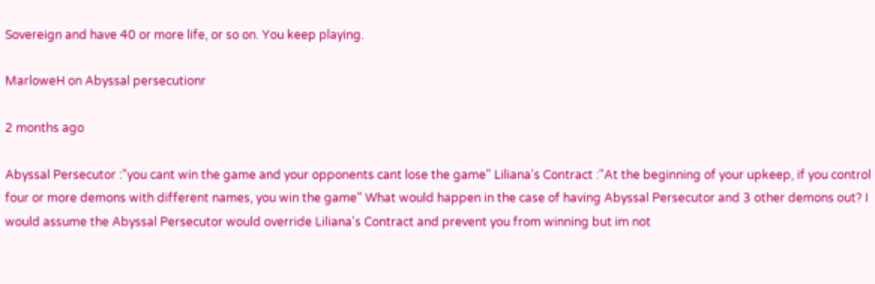Sovereign and have 40 or more life, or so on. You keep playing.

MarloweH on Abyssal persecutionr

2 months ago

Abyssal Persecutor :"you cant win the game and your opponents cant lose the game" Liliana's Contract :"At the beginning of your upkeep, if you control four or more demons with different names, you win the game" What would happen in the case of having Abyssal Persecutor and 3 other demons out? I would assume the Abyssal Persecutor would override Liliana's Contract and prevent you from winning but im not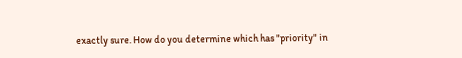exactly sure. How do you determine which has "priority" in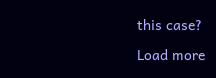this case?

Load more